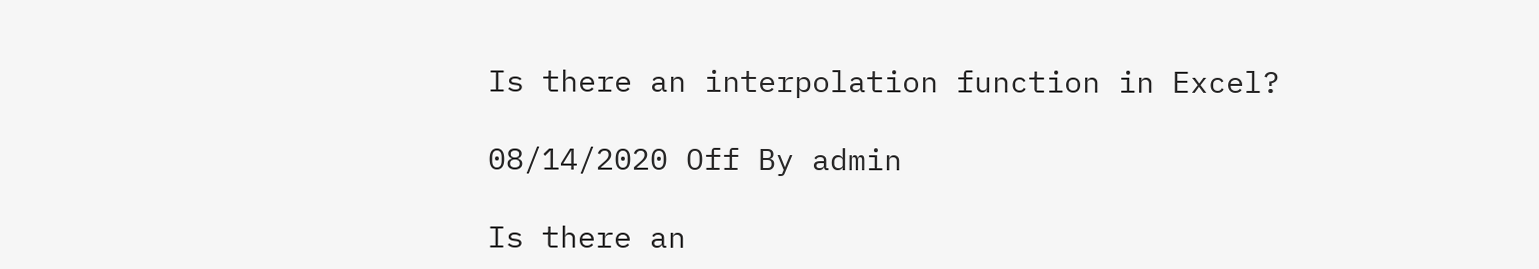Is there an interpolation function in Excel?

08/14/2020 Off By admin

Is there an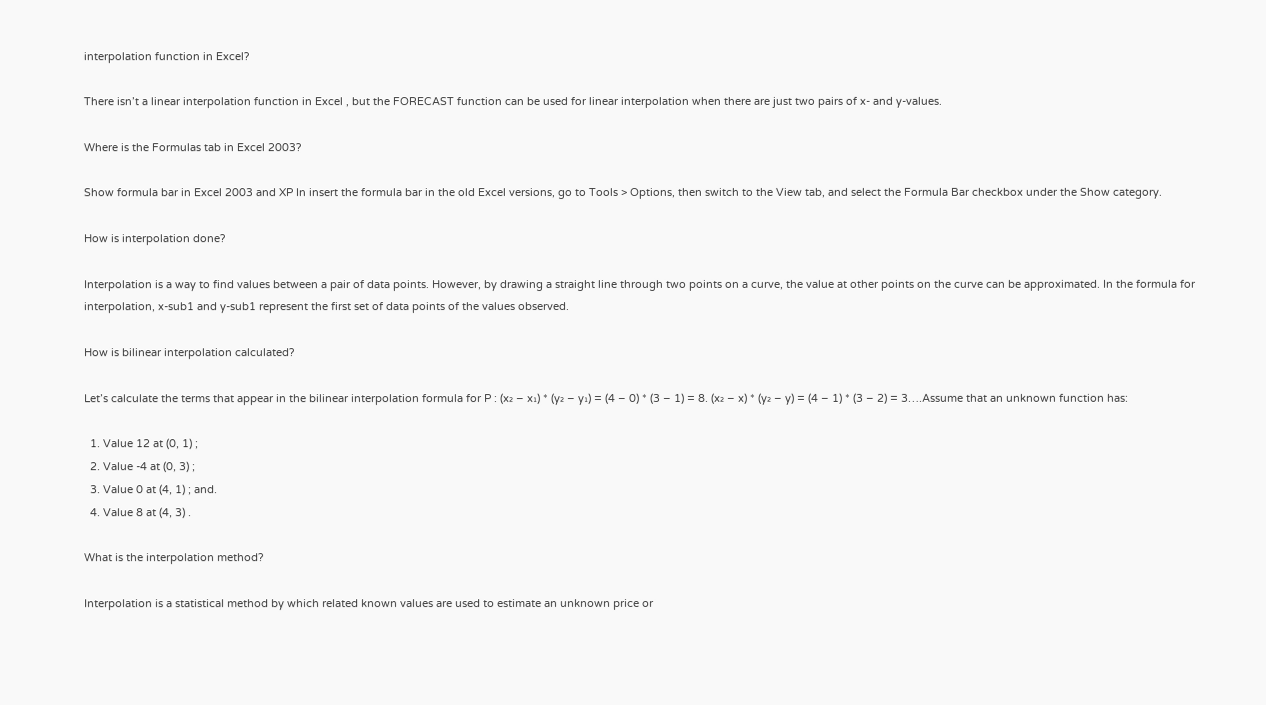interpolation function in Excel?

There isn’t a linear interpolation function in Excel , but the FORECAST function can be used for linear interpolation when there are just two pairs of x- and y-values.

Where is the Formulas tab in Excel 2003?

Show formula bar in Excel 2003 and XP In insert the formula bar in the old Excel versions, go to Tools > Options, then switch to the View tab, and select the Formula Bar checkbox under the Show category.

How is interpolation done?

Interpolation is a way to find values between a pair of data points. However, by drawing a straight line through two points on a curve, the value at other points on the curve can be approximated. In the formula for interpolation, x-sub1 and y-sub1 represent the first set of data points of the values observed.

How is bilinear interpolation calculated?

Let’s calculate the terms that appear in the bilinear interpolation formula for P : (x₂ – x₁) * (y₂ – y₁) = (4 – 0) * (3 – 1) = 8. (x₂ – x) * (y₂ – y) = (4 – 1) * (3 – 2) = 3….Assume that an unknown function has:

  1. Value 12 at (0, 1) ;
  2. Value -4 at (0, 3) ;
  3. Value 0 at (4, 1) ; and.
  4. Value 8 at (4, 3) .

What is the interpolation method?

Interpolation is a statistical method by which related known values are used to estimate an unknown price or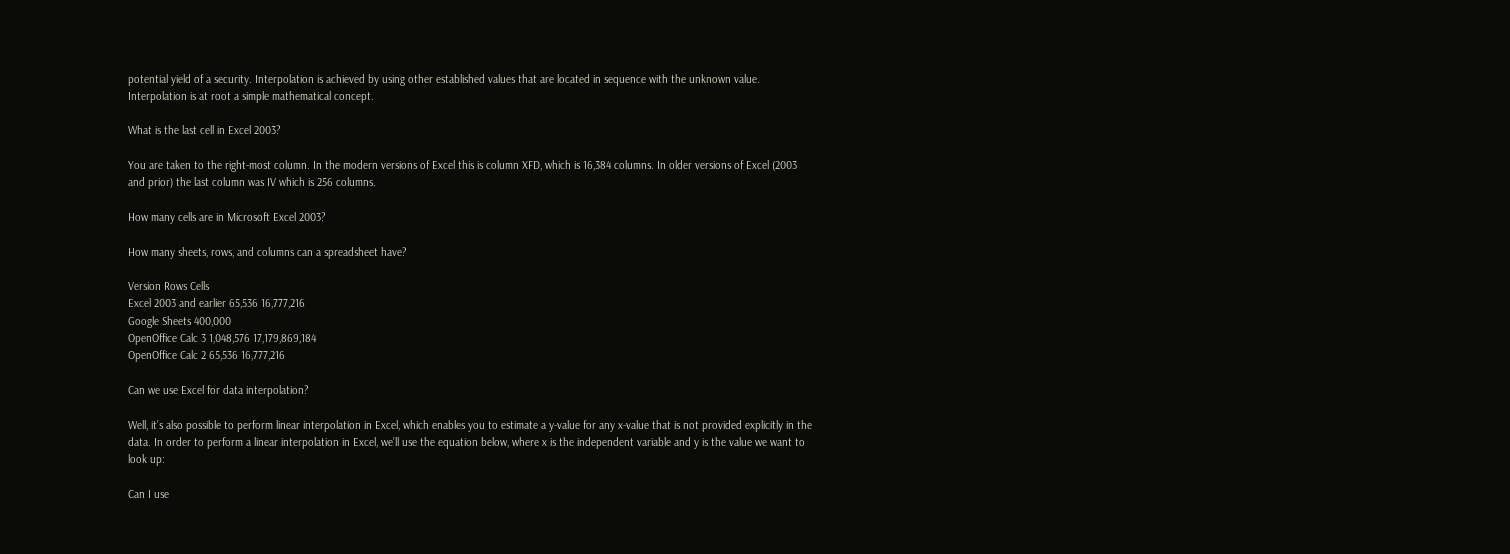potential yield of a security. Interpolation is achieved by using other established values that are located in sequence with the unknown value. Interpolation is at root a simple mathematical concept.

What is the last cell in Excel 2003?

You are taken to the right-most column. In the modern versions of Excel this is column XFD, which is 16,384 columns. In older versions of Excel (2003 and prior) the last column was IV which is 256 columns.

How many cells are in Microsoft Excel 2003?

How many sheets, rows, and columns can a spreadsheet have?

Version Rows Cells
Excel 2003 and earlier 65,536 16,777,216
Google Sheets 400,000
OpenOffice Calc 3 1,048,576 17,179,869,184
OpenOffice Calc 2 65,536 16,777,216

Can we use Excel for data interpolation?

Well, it’s also possible to perform linear interpolation in Excel, which enables you to estimate a y-value for any x-value that is not provided explicitly in the data. In order to perform a linear interpolation in Excel, we’ll use the equation below, where x is the independent variable and y is the value we want to look up:

Can I use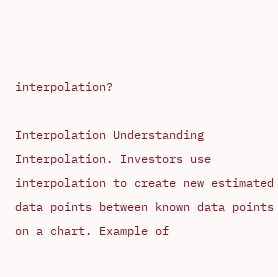interpolation?

Interpolation Understanding Interpolation. Investors use interpolation to create new estimated data points between known data points on a chart. Example of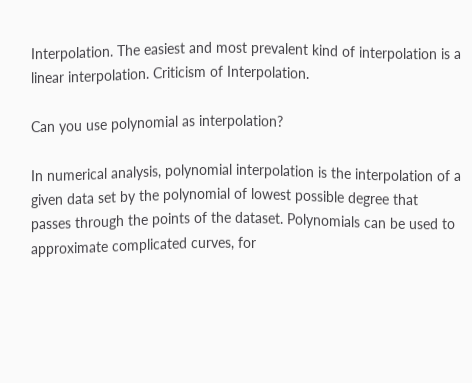Interpolation. The easiest and most prevalent kind of interpolation is a linear interpolation. Criticism of Interpolation.

Can you use polynomial as interpolation?

In numerical analysis, polynomial interpolation is the interpolation of a given data set by the polynomial of lowest possible degree that passes through the points of the dataset. Polynomials can be used to approximate complicated curves, for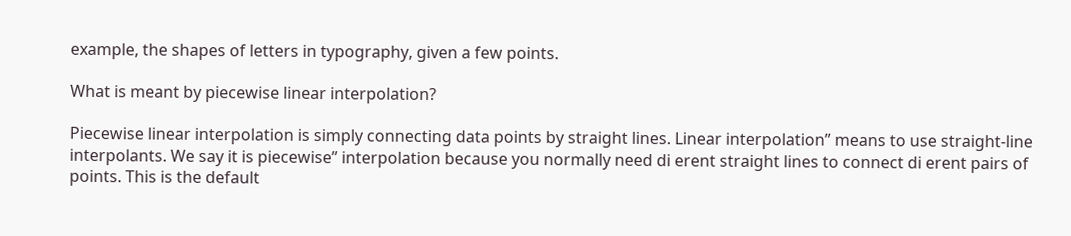example, the shapes of letters in typography, given a few points.

What is meant by piecewise linear interpolation?

Piecewise linear interpolation is simply connecting data points by straight lines. Linear interpolation” means to use straight-line interpolants. We say it is piecewise” interpolation because you normally need di erent straight lines to connect di erent pairs of points. This is the default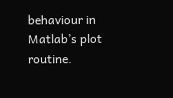behaviour in Matlab’s plot routine.